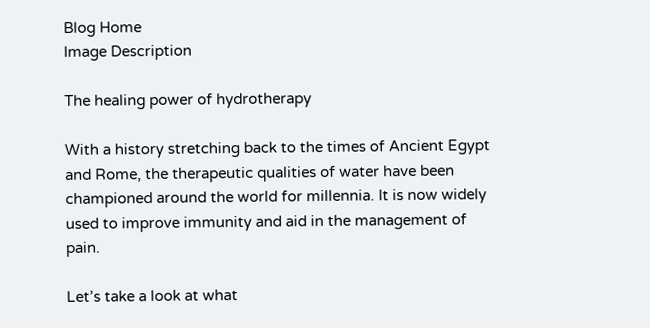Blog Home
Image Description

The healing power of hydrotherapy

With a history stretching back to the times of Ancient Egypt and Rome, the therapeutic qualities of water have been championed around the world for millennia. It is now widely used to improve immunity and aid in the management of pain.

Let’s take a look at what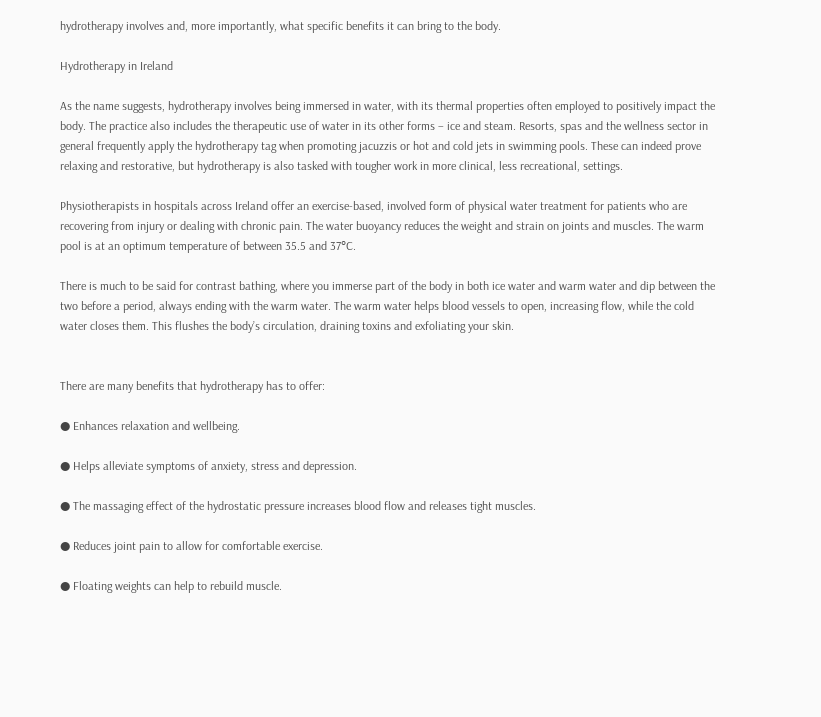hydrotherapy involves and, more importantly, what specific benefits it can bring to the body.

Hydrotherapy in Ireland

As the name suggests, hydrotherapy involves being immersed in water, with its thermal properties often employed to positively impact the body. The practice also includes the therapeutic use of water in its other forms – ice and steam. Resorts, spas and the wellness sector in general frequently apply the hydrotherapy tag when promoting jacuzzis or hot and cold jets in swimming pools. These can indeed prove relaxing and restorative, but hydrotherapy is also tasked with tougher work in more clinical, less recreational, settings.

Physiotherapists in hospitals across Ireland offer an exercise-based, involved form of physical water treatment for patients who are recovering from injury or dealing with chronic pain. The water buoyancy reduces the weight and strain on joints and muscles. The warm pool is at an optimum temperature of between 35.5 and 37°C.

There is much to be said for contrast bathing, where you immerse part of the body in both ice water and warm water and dip between the two before a period, always ending with the warm water. The warm water helps blood vessels to open, increasing flow, while the cold water closes them. This flushes the body’s circulation, draining toxins and exfoliating your skin.


There are many benefits that hydrotherapy has to offer:

● Enhances relaxation and wellbeing.

● Helps alleviate symptoms of anxiety, stress and depression.

● The massaging effect of the hydrostatic pressure increases blood flow and releases tight muscles.

● Reduces joint pain to allow for comfortable exercise.

● Floating weights can help to rebuild muscle.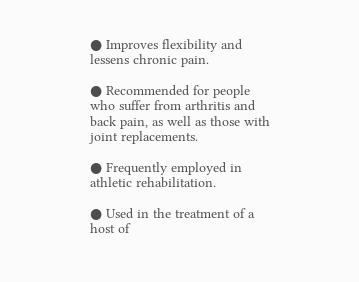● Improves flexibility and lessens chronic pain.

● Recommended for people who suffer from arthritis and back pain, as well as those with joint replacements.

● Frequently employed in athletic rehabilitation.

● Used in the treatment of a host of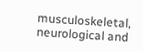musculoskeletal, neurological and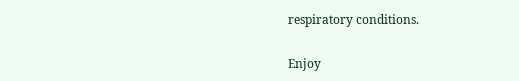respiratory conditions.

Enjoy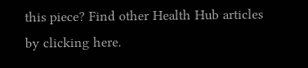this piece? Find other Health Hub articles by clicking here.